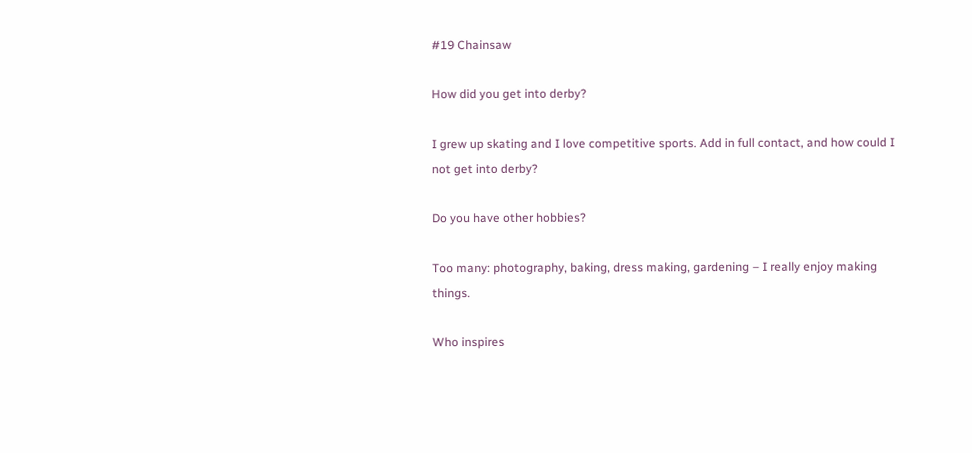#19 Chainsaw

How did you get into derby?

I grew up skating and I love competitive sports. Add in full contact, and how could I not get into derby?

Do you have other hobbies?

Too many: photography, baking, dress making, gardening – I really enjoy making things.

Who inspires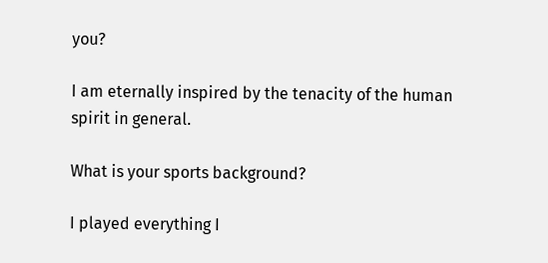you?

I am eternally inspired by the tenacity of the human spirit in general.

What is your sports background?

I played everything I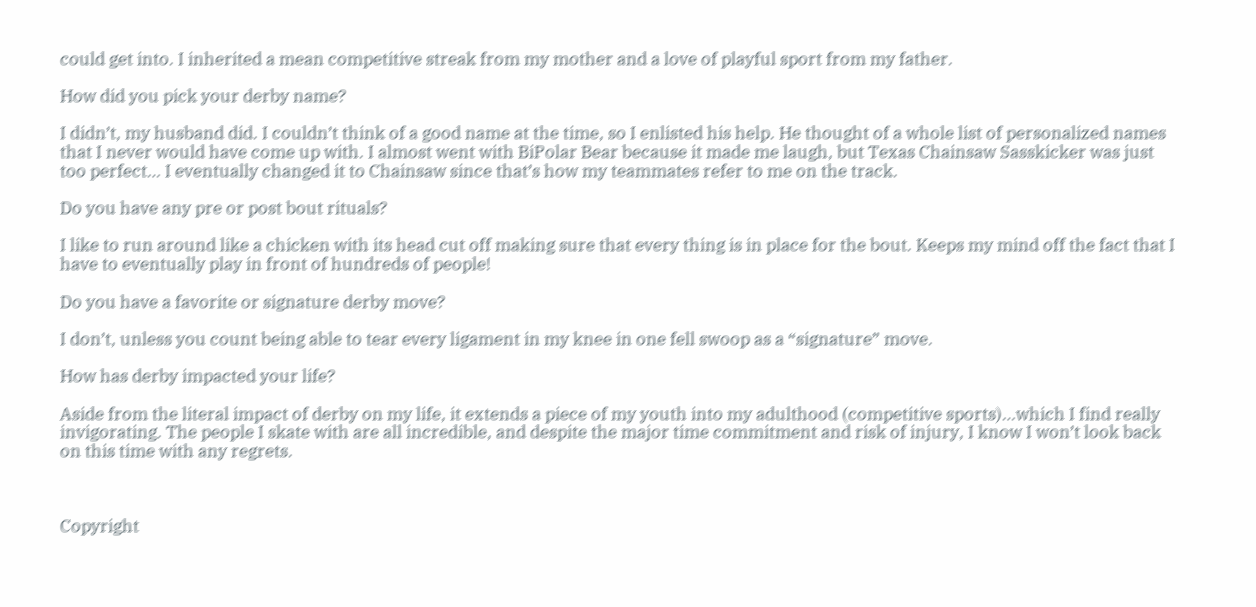could get into. I inherited a mean competitive streak from my mother and a love of playful sport from my father.

How did you pick your derby name?

I didn’t, my husband did. I couldn’t think of a good name at the time, so I enlisted his help. He thought of a whole list of personalized names that I never would have come up with. I almost went with BiPolar Bear because it made me laugh, but Texas Chainsaw Sasskicker was just too perfect… I eventually changed it to Chainsaw since that’s how my teammates refer to me on the track.

Do you have any pre or post bout rituals?

I like to run around like a chicken with its head cut off making sure that every thing is in place for the bout. Keeps my mind off the fact that I have to eventually play in front of hundreds of people!

Do you have a favorite or signature derby move?

I don’t, unless you count being able to tear every ligament in my knee in one fell swoop as a “signature” move.

How has derby impacted your life?

Aside from the literal impact of derby on my life, it extends a piece of my youth into my adulthood (competitive sports)…which I find really invigorating. The people I skate with are all incredible, and despite the major time commitment and risk of injury, I know I won’t look back on this time with any regrets.



Copyright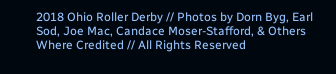2018 Ohio Roller Derby // Photos by Dorn Byg, Earl Sod, Joe Mac, Candace Moser-Stafford, & Others Where Credited // All Rights Reserved